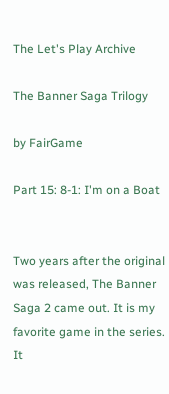The Let's Play Archive

The Banner Saga Trilogy

by FairGame

Part 15: 8-1: I'm on a Boat


Two years after the original was released, The Banner Saga 2 came out. It is my favorite game in the series. It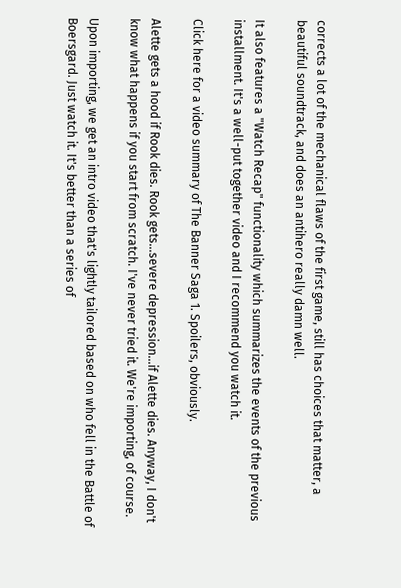corrects a lot of the mechanical flaws of the first game, still has choices that matter, a beautiful soundtrack, and does an antihero really damn well.

It also features a "Watch Recap" functionality which summarizes the events of the previous installment. It's a well-put together video and I recommend you watch it.

Click here for a video summary of The Banner Saga 1. Spoilers, obviously.

Alette gets a hood if Rook dies. Rook gets...severe depression...if Alette dies. Anyway, I don't know what happens if you start from scratch. I've never tried it. We're importing, of course.

Upon importing, we get an intro video that's lightly tailored based on who fell in the Battle of Boersgard. Just watch it. It's better than a series of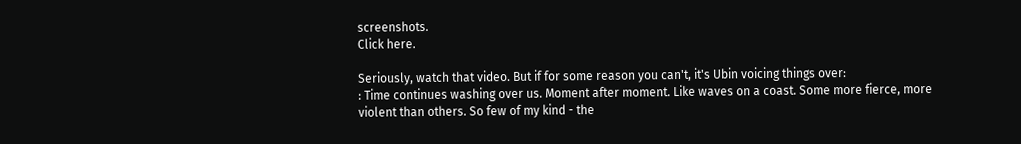screenshots.
Click here.

Seriously, watch that video. But if for some reason you can't, it's Ubin voicing things over:
: Time continues washing over us. Moment after moment. Like waves on a coast. Some more fierce, more violent than others. So few of my kind - the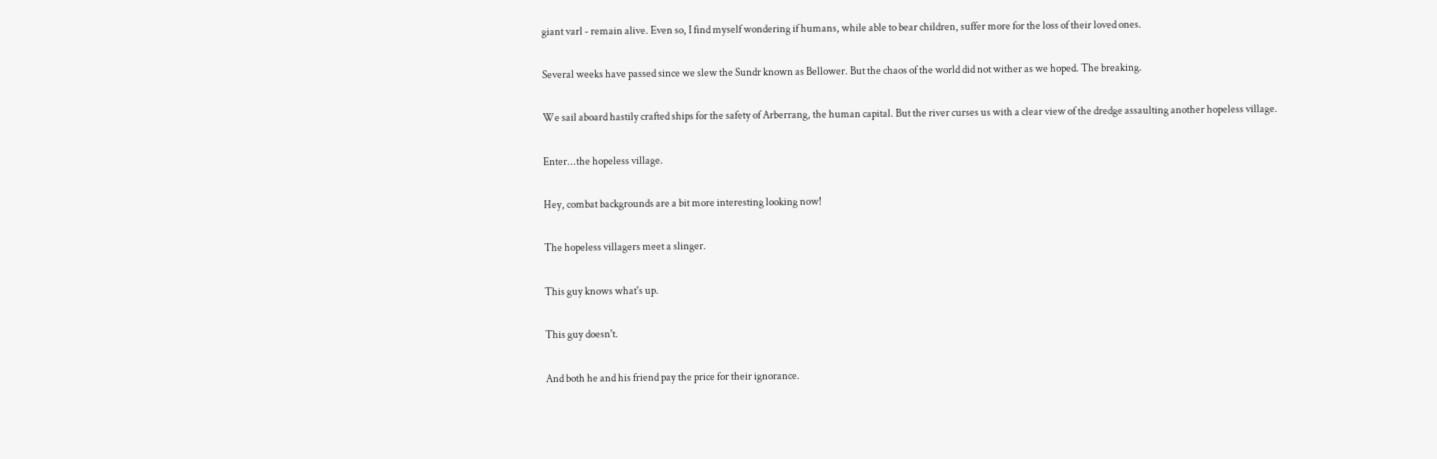giant varl - remain alive. Even so, I find myself wondering if humans, while able to bear children, suffer more for the loss of their loved ones.

Several weeks have passed since we slew the Sundr known as Bellower. But the chaos of the world did not wither as we hoped. The breaking.

We sail aboard hastily crafted ships for the safety of Arberrang, the human capital. But the river curses us with a clear view of the dredge assaulting another hopeless village.

Enter...the hopeless village.

Hey, combat backgrounds are a bit more interesting looking now!

The hopeless villagers meet a slinger.

This guy knows what's up.

This guy doesn't.

And both he and his friend pay the price for their ignorance.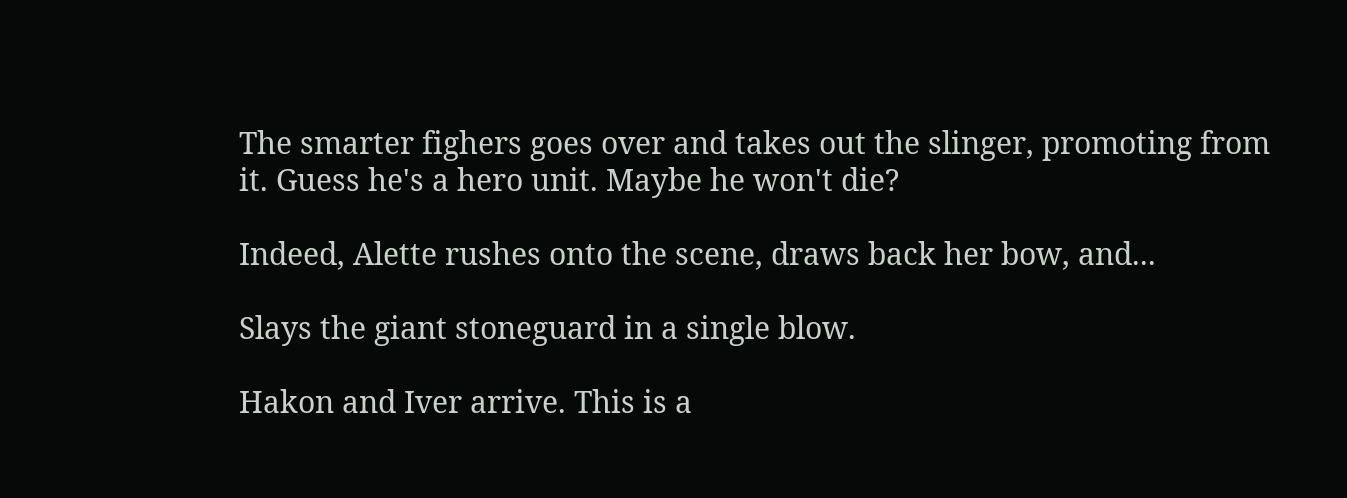The smarter fighers goes over and takes out the slinger, promoting from it. Guess he's a hero unit. Maybe he won't die?

Indeed, Alette rushes onto the scene, draws back her bow, and...

Slays the giant stoneguard in a single blow.

Hakon and Iver arrive. This is a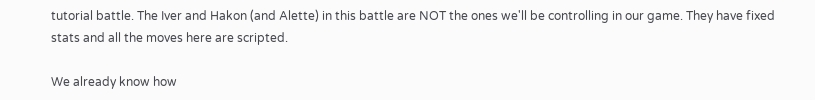tutorial battle. The Iver and Hakon (and Alette) in this battle are NOT the ones we'll be controlling in our game. They have fixed stats and all the moves here are scripted.

We already know how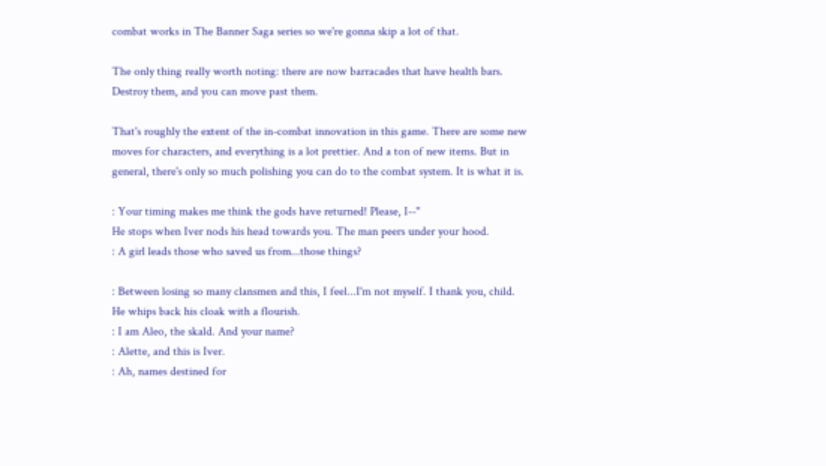combat works in The Banner Saga series so we're gonna skip a lot of that.

The only thing really worth noting: there are now barracades that have health bars. Destroy them, and you can move past them.

That's roughly the extent of the in-combat innovation in this game. There are some new moves for characters, and everything is a lot prettier. And a ton of new items. But in general, there's only so much polishing you can do to the combat system. It is what it is.

: Your timing makes me think the gods have returned! Please, I--"
He stops when Iver nods his head towards you. The man peers under your hood.
: A girl leads those who saved us from...those things?

: Between losing so many clansmen and this, I feel...I'm not myself. I thank you, child.
He whips back his cloak with a flourish.
: I am Aleo, the skald. And your name?
: Alette, and this is Iver.
: Ah, names destined for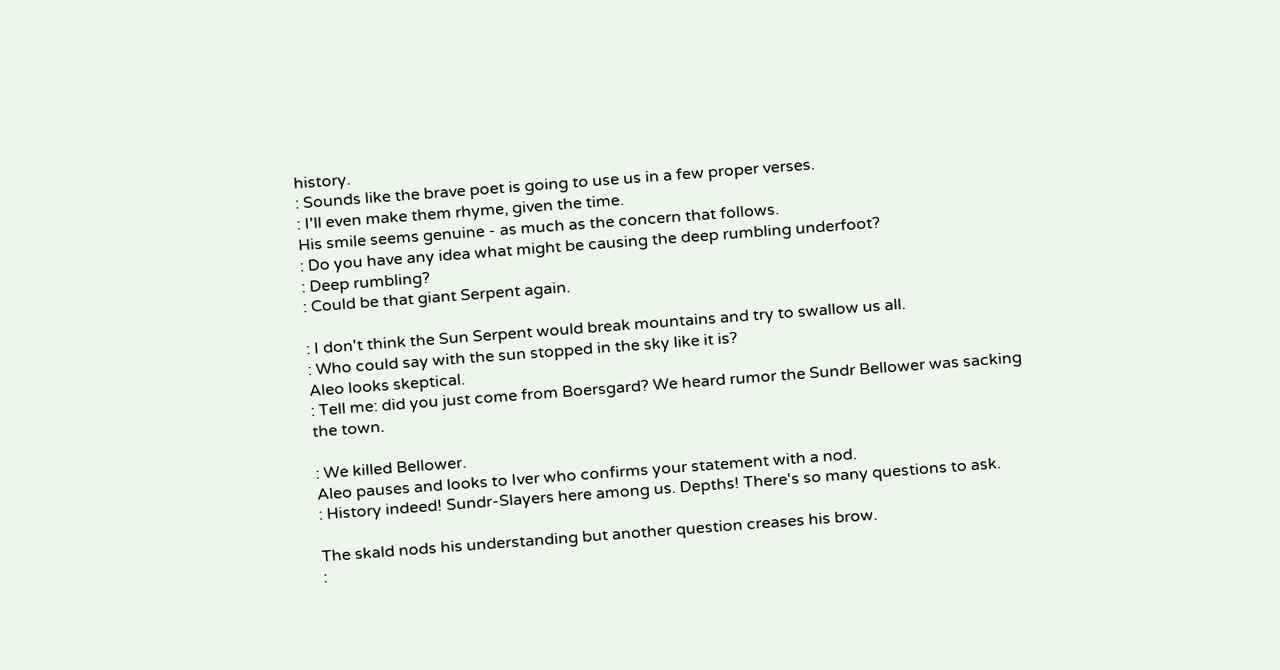history.
: Sounds like the brave poet is going to use us in a few proper verses.
: I'll even make them rhyme, given the time.
His smile seems genuine - as much as the concern that follows.
: Do you have any idea what might be causing the deep rumbling underfoot?
: Deep rumbling?
: Could be that giant Serpent again.

: I don't think the Sun Serpent would break mountains and try to swallow us all.
: Who could say with the sun stopped in the sky like it is?
Aleo looks skeptical.
: Tell me: did you just come from Boersgard? We heard rumor the Sundr Bellower was sacking the town.

: We killed Bellower.
Aleo pauses and looks to Iver who confirms your statement with a nod.
: History indeed! Sundr-Slayers here among us. Depths! There's so many questions to ask.

The skald nods his understanding but another question creases his brow.
: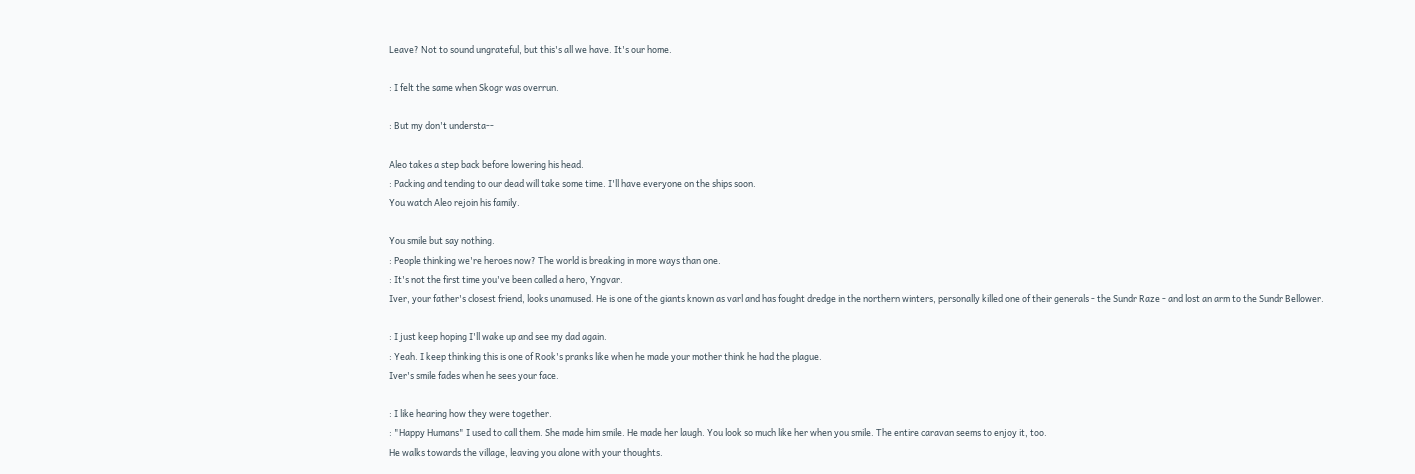Leave? Not to sound ungrateful, but this's all we have. It's our home.

: I felt the same when Skogr was overrun.

: But my don't understa--

Aleo takes a step back before lowering his head.
: Packing and tending to our dead will take some time. I'll have everyone on the ships soon.
You watch Aleo rejoin his family.

You smile but say nothing.
: People thinking we're heroes now? The world is breaking in more ways than one.
: It's not the first time you've been called a hero, Yngvar.
Iver, your father's closest friend, looks unamused. He is one of the giants known as varl and has fought dredge in the northern winters, personally killed one of their generals - the Sundr Raze - and lost an arm to the Sundr Bellower.

: I just keep hoping I'll wake up and see my dad again.
: Yeah. I keep thinking this is one of Rook's pranks like when he made your mother think he had the plague.
Iver's smile fades when he sees your face.

: I like hearing how they were together.
: "Happy Humans" I used to call them. She made him smile. He made her laugh. You look so much like her when you smile. The entire caravan seems to enjoy it, too.
He walks towards the village, leaving you alone with your thoughts.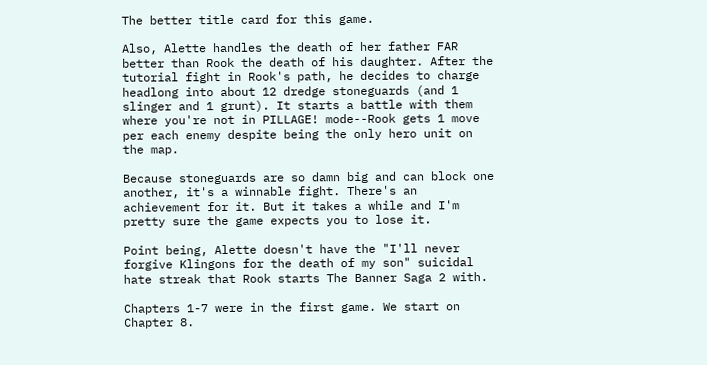The better title card for this game.

Also, Alette handles the death of her father FAR better than Rook the death of his daughter. After the tutorial fight in Rook's path, he decides to charge headlong into about 12 dredge stoneguards (and 1 slinger and 1 grunt). It starts a battle with them where you're not in PILLAGE! mode--Rook gets 1 move per each enemy despite being the only hero unit on the map.

Because stoneguards are so damn big and can block one another, it's a winnable fight. There's an achievement for it. But it takes a while and I'm pretty sure the game expects you to lose it.

Point being, Alette doesn't have the "I'll never forgive Klingons for the death of my son" suicidal hate streak that Rook starts The Banner Saga 2 with.

Chapters 1-7 were in the first game. We start on Chapter 8.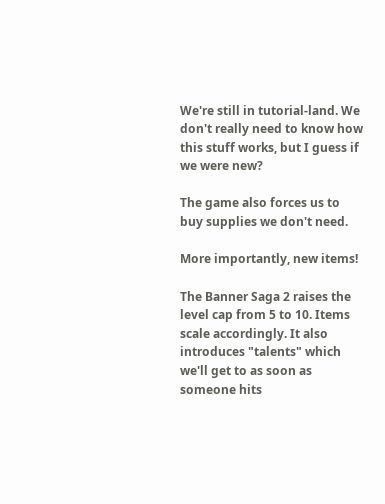We're still in tutorial-land. We don't really need to know how this stuff works, but I guess if we were new?

The game also forces us to buy supplies we don't need.

More importantly, new items!

The Banner Saga 2 raises the level cap from 5 to 10. Items scale accordingly. It also introduces "talents" which we'll get to as soon as someone hits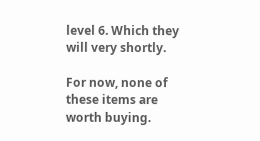level 6. Which they will very shortly.

For now, none of these items are worth buying.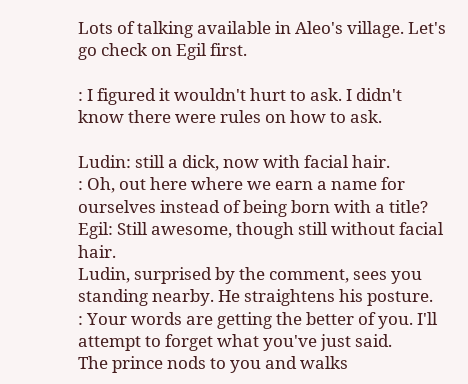Lots of talking available in Aleo's village. Let's go check on Egil first.

: I figured it wouldn't hurt to ask. I didn't know there were rules on how to ask.

Ludin: still a dick, now with facial hair.
: Oh, out here where we earn a name for ourselves instead of being born with a title?
Egil: Still awesome, though still without facial hair.
Ludin, surprised by the comment, sees you standing nearby. He straightens his posture.
: Your words are getting the better of you. I'll attempt to forget what you've just said.
The prince nods to you and walks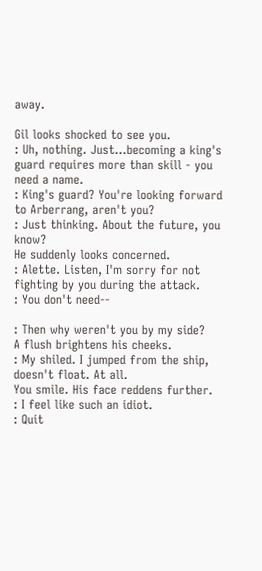away.

Gil looks shocked to see you.
: Uh, nothing. Just...becoming a king's guard requires more than skill - you need a name.
: King's guard? You're looking forward to Arberrang, aren't you?
: Just thinking. About the future, you know?
He suddenly looks concerned.
: Alette. Listen, I'm sorry for not fighting by you during the attack.
: You don't need--

: Then why weren't you by my side?
A flush brightens his cheeks.
: My shiled. I jumped from the ship, doesn't float. At all.
You smile. His face reddens further.
: I feel like such an idiot.
: Quit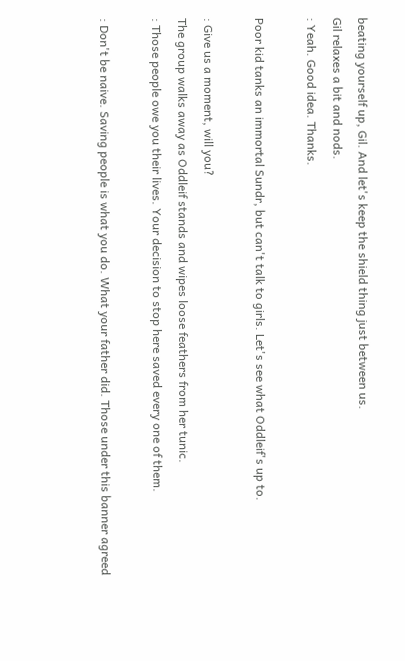beating yourself up, Gil. And let's keep the shield thing just between us.
Gil relaxes a bit and nods.
: Yeah. Good idea. Thanks.

Poor kid tanks an immortal Sundr, but can't talk to girls. Let's see what Oddleif's up to.

: Give us a moment, will you?
The group walks away as Oddleif stands and wipes loose feathers from her tunic.
: Those people owe you their lives. Your decision to stop here saved every one of them.

: Don't be naive. Saving people is what you do. What your father did. Those under this banner agreed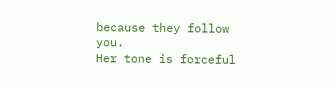because they follow you.
Her tone is forceful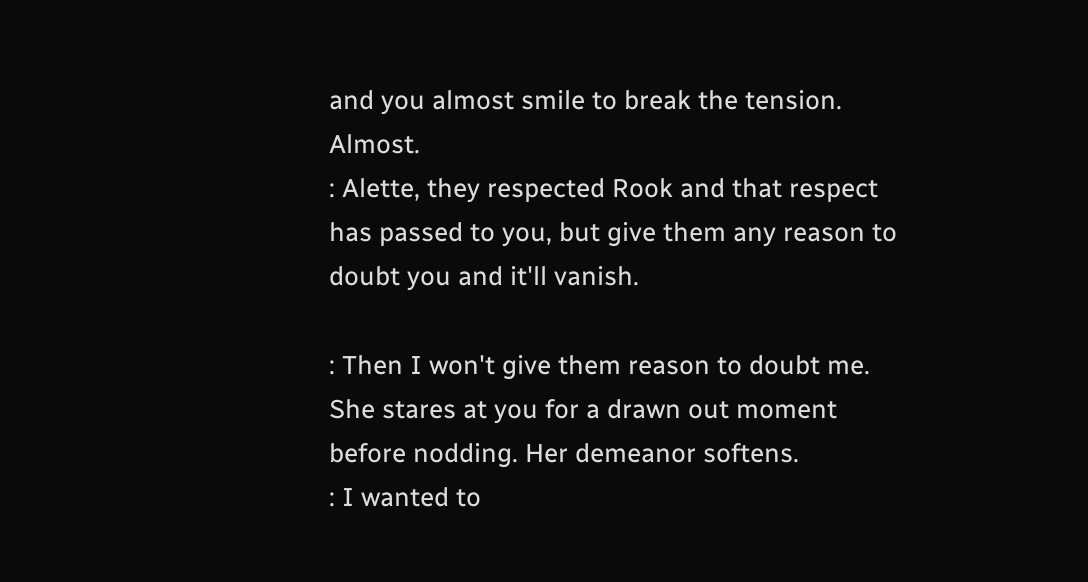and you almost smile to break the tension. Almost.
: Alette, they respected Rook and that respect has passed to you, but give them any reason to doubt you and it'll vanish.

: Then I won't give them reason to doubt me.
She stares at you for a drawn out moment before nodding. Her demeanor softens.
: I wanted to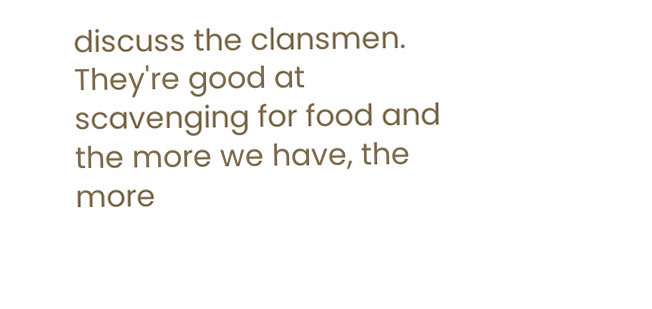discuss the clansmen. They're good at scavenging for food and the more we have, the more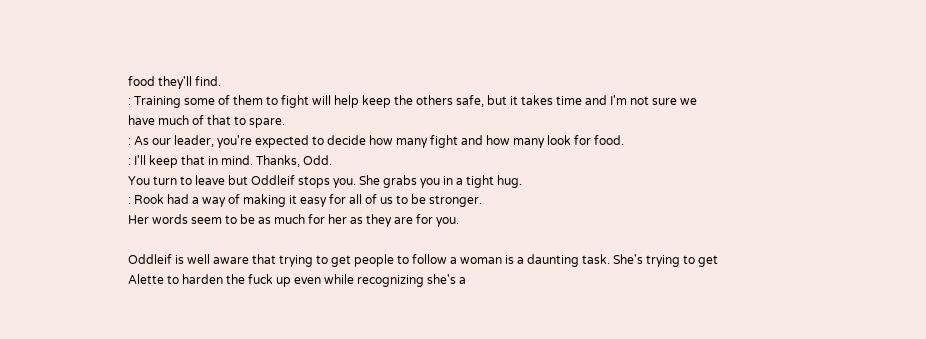food they'll find.
: Training some of them to fight will help keep the others safe, but it takes time and I'm not sure we have much of that to spare.
: As our leader, you're expected to decide how many fight and how many look for food.
: I'll keep that in mind. Thanks, Odd.
You turn to leave but Oddleif stops you. She grabs you in a tight hug.
: Rook had a way of making it easy for all of us to be stronger.
Her words seem to be as much for her as they are for you.

Oddleif is well aware that trying to get people to follow a woman is a daunting task. She's trying to get Alette to harden the fuck up even while recognizing she's a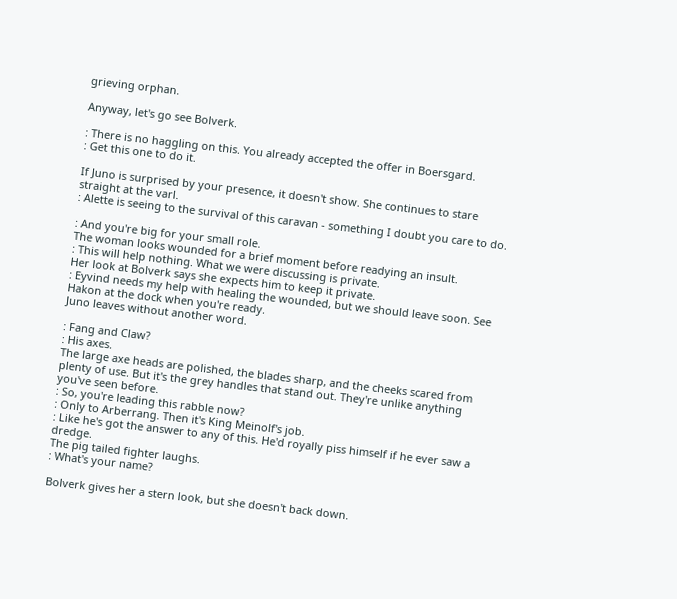grieving orphan.

Anyway, let's go see Bolverk.

: There is no haggling on this. You already accepted the offer in Boersgard.
: Get this one to do it.

If Juno is surprised by your presence, it doesn't show. She continues to stare straight at the varl.
: Alette is seeing to the survival of this caravan - something I doubt you care to do.

: And you're big for your small role.
The woman looks wounded for a brief moment before readying an insult.
: This will help nothing. What we were discussing is private.
Her look at Bolverk says she expects him to keep it private.
: Eyvind needs my help with healing the wounded, but we should leave soon. See Hakon at the dock when you're ready.
Juno leaves without another word.

: Fang and Claw?
: His axes.
The large axe heads are polished, the blades sharp, and the cheeks scared from plenty of use. But it's the grey handles that stand out. They're unlike anything you've seen before.
: So, you're leading this rabble now?
: Only to Arberrang. Then it's King Meinolf's job.
: Like he's got the answer to any of this. He'd royally piss himself if he ever saw a dredge.
The pig tailed fighter laughs.
: What's your name?

Bolverk gives her a stern look, but she doesn't back down.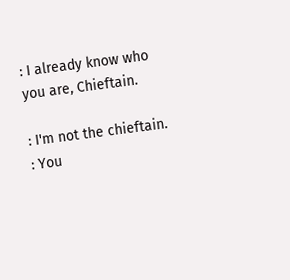: I already know who you are, Chieftain.

: I'm not the chieftain.
: You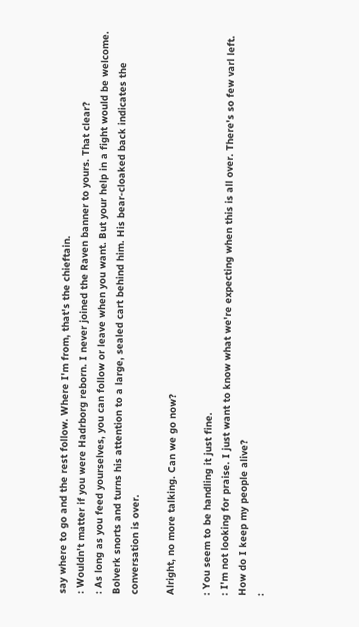say where to go and the rest follow. Where I'm from, that's the chieftain.
: Wouldn't matter if you were Hadrborg reborn. I never joined the Raven banner to yours. That clear?
: As long as you feed yourselves, you can follow or leave when you want. But your help in a fight would be welcome.
Bolverk snorts and turns his attention to a large, sealed cart behind him. His bear-cloaked back indicates the conversation is over.

Alright, no more talking. Can we go now?

: You seem to be handling it just fine.
: I'm not looking for praise. I just want to know what we're expecting when this is all over. There's so few varl left. How do I keep my people alive?
: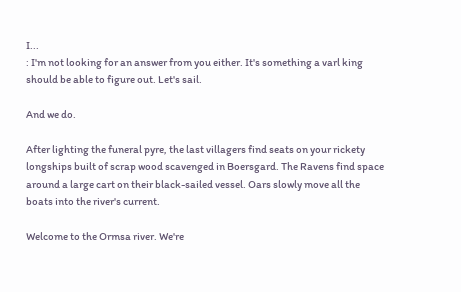I...
: I'm not looking for an answer from you either. It's something a varl king should be able to figure out. Let's sail.

And we do.

After lighting the funeral pyre, the last villagers find seats on your rickety longships built of scrap wood scavenged in Boersgard. The Ravens find space around a large cart on their black-sailed vessel. Oars slowly move all the boats into the river's current.

Welcome to the Ormsa river. We're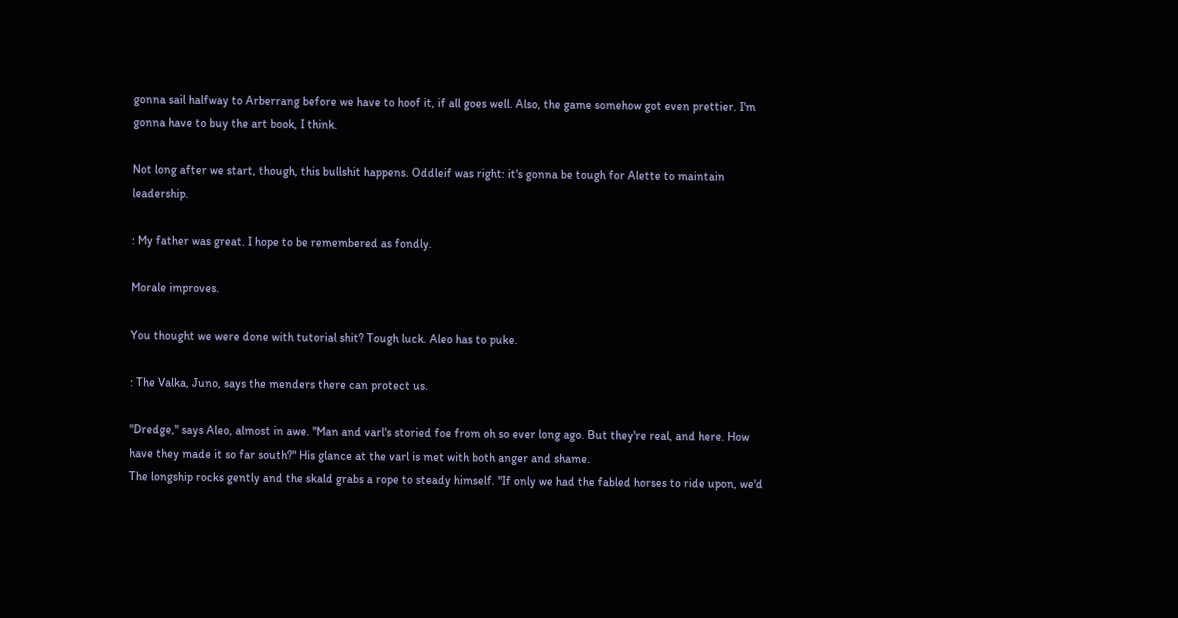gonna sail halfway to Arberrang before we have to hoof it, if all goes well. Also, the game somehow got even prettier. I'm gonna have to buy the art book, I think.

Not long after we start, though, this bullshit happens. Oddleif was right: it's gonna be tough for Alette to maintain leadership.

: My father was great. I hope to be remembered as fondly.

Morale improves.

You thought we were done with tutorial shit? Tough luck. Aleo has to puke.

: The Valka, Juno, says the menders there can protect us.

"Dredge," says Aleo, almost in awe. "Man and varl's storied foe from oh so ever long ago. But they're real, and here. How have they made it so far south?" His glance at the varl is met with both anger and shame.
The longship rocks gently and the skald grabs a rope to steady himself. "If only we had the fabled horses to ride upon, we'd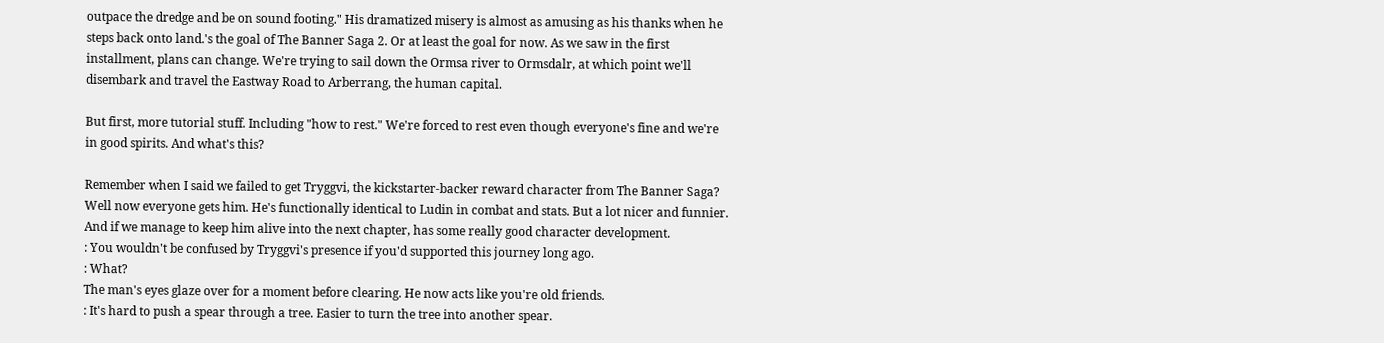outpace the dredge and be on sound footing." His dramatized misery is almost as amusing as his thanks when he steps back onto land.'s the goal of The Banner Saga 2. Or at least the goal for now. As we saw in the first installment, plans can change. We're trying to sail down the Ormsa river to Ormsdalr, at which point we'll disembark and travel the Eastway Road to Arberrang, the human capital.

But first, more tutorial stuff. Including "how to rest." We're forced to rest even though everyone's fine and we're in good spirits. And what's this?

Remember when I said we failed to get Tryggvi, the kickstarter-backer reward character from The Banner Saga? Well now everyone gets him. He's functionally identical to Ludin in combat and stats. But a lot nicer and funnier. And if we manage to keep him alive into the next chapter, has some really good character development.
: You wouldn't be confused by Tryggvi's presence if you'd supported this journey long ago.
: What?
The man's eyes glaze over for a moment before clearing. He now acts like you're old friends.
: It's hard to push a spear through a tree. Easier to turn the tree into another spear.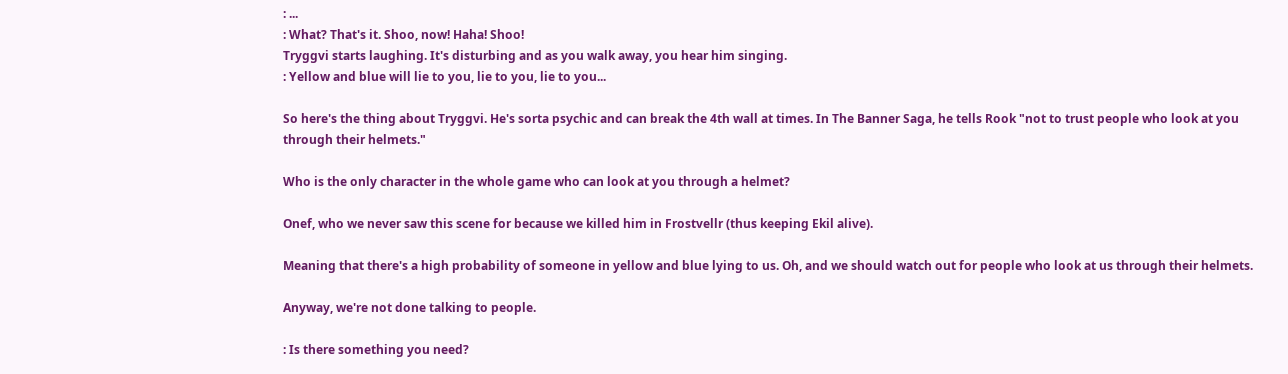: ...
: What? That's it. Shoo, now! Haha! Shoo!
Tryggvi starts laughing. It's disturbing and as you walk away, you hear him singing.
: Yellow and blue will lie to you, lie to you, lie to you...

So here's the thing about Tryggvi. He's sorta psychic and can break the 4th wall at times. In The Banner Saga, he tells Rook "not to trust people who look at you through their helmets."

Who is the only character in the whole game who can look at you through a helmet?

Onef, who we never saw this scene for because we killed him in Frostvellr (thus keeping Ekil alive).

Meaning that there's a high probability of someone in yellow and blue lying to us. Oh, and we should watch out for people who look at us through their helmets.

Anyway, we're not done talking to people.

: Is there something you need?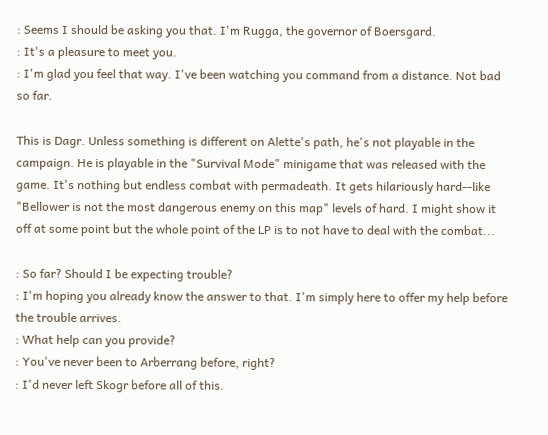: Seems I should be asking you that. I'm Rugga, the governor of Boersgard.
: It's a pleasure to meet you.
: I'm glad you feel that way. I've been watching you command from a distance. Not bad so far.

This is Dagr. Unless something is different on Alette's path, he's not playable in the campaign. He is playable in the "Survival Mode" minigame that was released with the game. It's nothing but endless combat with permadeath. It gets hilariously hard--like "Bellower is not the most dangerous enemy on this map" levels of hard. I might show it off at some point but the whole point of the LP is to not have to deal with the combat...

: So far? Should I be expecting trouble?
: I'm hoping you already know the answer to that. I'm simply here to offer my help before the trouble arrives.
: What help can you provide?
: You've never been to Arberrang before, right?
: I'd never left Skogr before all of this.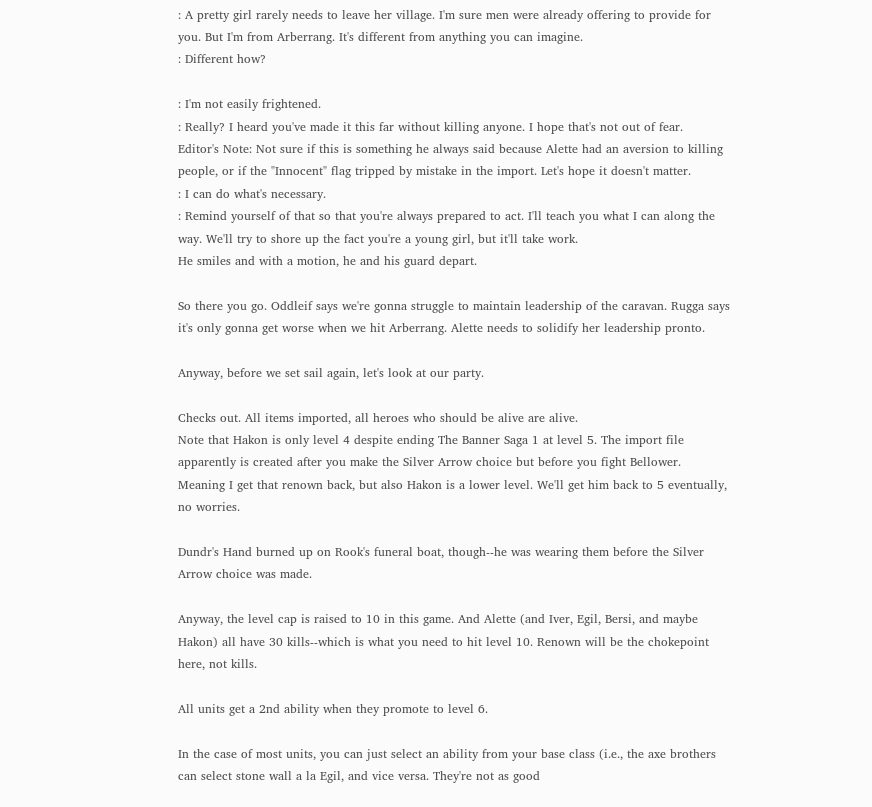: A pretty girl rarely needs to leave her village. I'm sure men were already offering to provide for you. But I'm from Arberrang. It's different from anything you can imagine.
: Different how?

: I'm not easily frightened.
: Really? I heard you've made it this far without killing anyone. I hope that's not out of fear.
Editor's Note: Not sure if this is something he always said because Alette had an aversion to killing people, or if the "Innocent" flag tripped by mistake in the import. Let's hope it doesn't matter.
: I can do what's necessary.
: Remind yourself of that so that you're always prepared to act. I'll teach you what I can along the way. We'll try to shore up the fact you're a young girl, but it'll take work.
He smiles and with a motion, he and his guard depart.

So there you go. Oddleif says we're gonna struggle to maintain leadership of the caravan. Rugga says it's only gonna get worse when we hit Arberrang. Alette needs to solidify her leadership pronto.

Anyway, before we set sail again, let's look at our party.

Checks out. All items imported, all heroes who should be alive are alive.
Note that Hakon is only level 4 despite ending The Banner Saga 1 at level 5. The import file apparently is created after you make the Silver Arrow choice but before you fight Bellower. Meaning I get that renown back, but also Hakon is a lower level. We'll get him back to 5 eventually, no worries.

Dundr's Hand burned up on Rook's funeral boat, though--he was wearing them before the Silver Arrow choice was made.

Anyway, the level cap is raised to 10 in this game. And Alette (and Iver, Egil, Bersi, and maybe Hakon) all have 30 kills--which is what you need to hit level 10. Renown will be the chokepoint here, not kills.

All units get a 2nd ability when they promote to level 6.

In the case of most units, you can just select an ability from your base class (i.e., the axe brothers can select stone wall a la Egil, and vice versa. They're not as good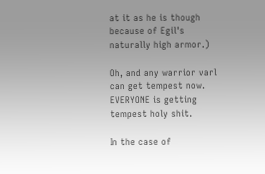at it as he is though because of Egil's naturally high armor.)

Oh, and any warrior varl can get tempest now. EVERYONE is getting tempest holy shit.

In the case of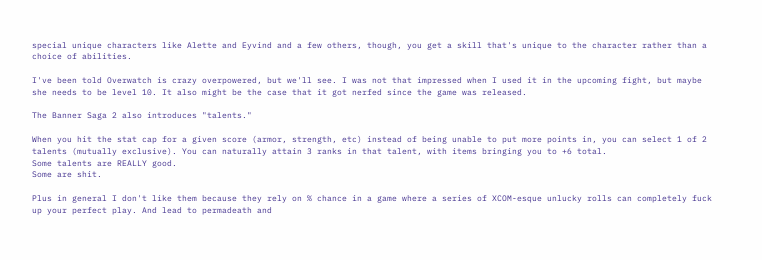special unique characters like Alette and Eyvind and a few others, though, you get a skill that's unique to the character rather than a choice of abilities.

I've been told Overwatch is crazy overpowered, but we'll see. I was not that impressed when I used it in the upcoming fight, but maybe she needs to be level 10. It also might be the case that it got nerfed since the game was released.

The Banner Saga 2 also introduces "talents."

When you hit the stat cap for a given score (armor, strength, etc) instead of being unable to put more points in, you can select 1 of 2 talents (mutually exclusive). You can naturally attain 3 ranks in that talent, with items bringing you to +6 total.
Some talents are REALLY good.
Some are shit.

Plus in general I don't like them because they rely on % chance in a game where a series of XCOM-esque unlucky rolls can completely fuck up your perfect play. And lead to permadeath and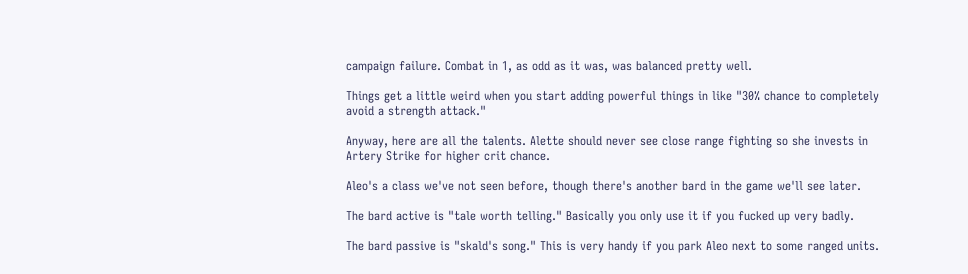campaign failure. Combat in 1, as odd as it was, was balanced pretty well.

Things get a little weird when you start adding powerful things in like "30% chance to completely avoid a strength attack."

Anyway, here are all the talents. Alette should never see close range fighting so she invests in Artery Strike for higher crit chance.

Aleo's a class we've not seen before, though there's another bard in the game we'll see later.

The bard active is "tale worth telling." Basically you only use it if you fucked up very badly.

The bard passive is "skald's song." This is very handy if you park Aleo next to some ranged units.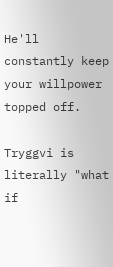He'll constantly keep your willpower topped off.

Tryggvi is literally "what if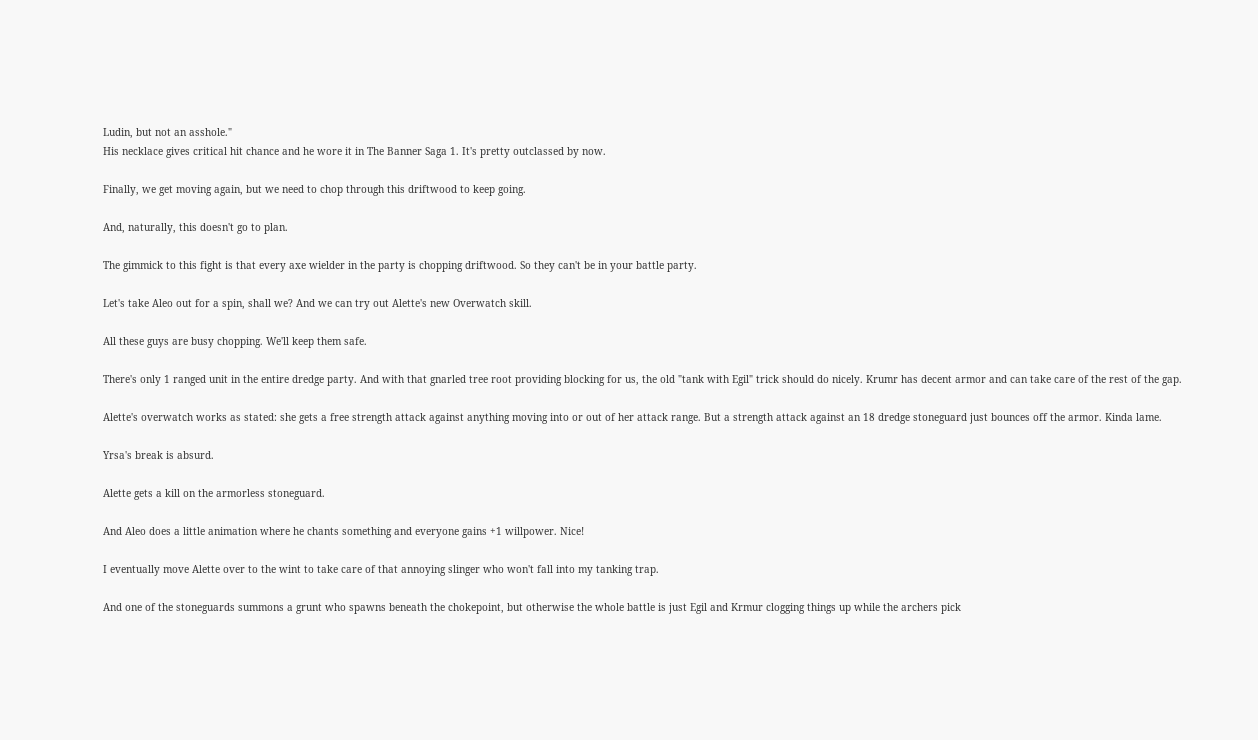Ludin, but not an asshole."
His necklace gives critical hit chance and he wore it in The Banner Saga 1. It's pretty outclassed by now.

Finally, we get moving again, but we need to chop through this driftwood to keep going.

And, naturally, this doesn't go to plan.

The gimmick to this fight is that every axe wielder in the party is chopping driftwood. So they can't be in your battle party.

Let's take Aleo out for a spin, shall we? And we can try out Alette's new Overwatch skill.

All these guys are busy chopping. We'll keep them safe.

There's only 1 ranged unit in the entire dredge party. And with that gnarled tree root providing blocking for us, the old "tank with Egil" trick should do nicely. Krumr has decent armor and can take care of the rest of the gap.

Alette's overwatch works as stated: she gets a free strength attack against anything moving into or out of her attack range. But a strength attack against an 18 dredge stoneguard just bounces off the armor. Kinda lame.

Yrsa's break is absurd.

Alette gets a kill on the armorless stoneguard.

And Aleo does a little animation where he chants something and everyone gains +1 willpower. Nice!

I eventually move Alette over to the wint to take care of that annoying slinger who won't fall into my tanking trap.

And one of the stoneguards summons a grunt who spawns beneath the chokepoint, but otherwise the whole battle is just Egil and Krmur clogging things up while the archers pick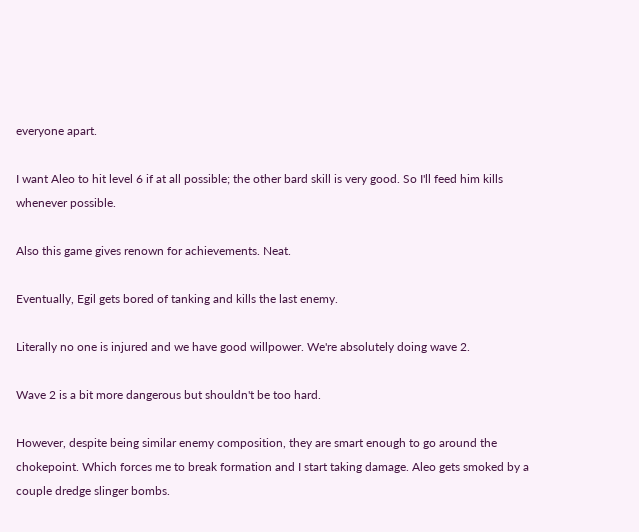everyone apart.

I want Aleo to hit level 6 if at all possible; the other bard skill is very good. So I'll feed him kills whenever possible.

Also this game gives renown for achievements. Neat.

Eventually, Egil gets bored of tanking and kills the last enemy.

Literally no one is injured and we have good willpower. We're absolutely doing wave 2.

Wave 2 is a bit more dangerous but shouldn't be too hard.

However, despite being similar enemy composition, they are smart enough to go around the chokepoint. Which forces me to break formation and I start taking damage. Aleo gets smoked by a couple dredge slinger bombs.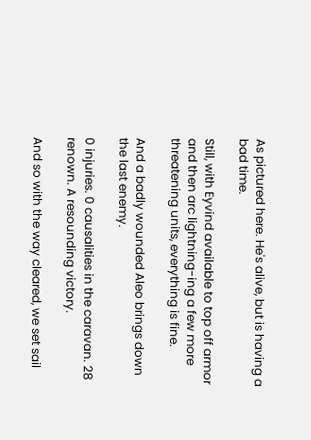As pictured here. He's alive, but is having a bad time.

Still, with Eyvind available to top off armor and then arc lightning-ing a few more threatening units, everything is fine.

And a badly wounded Aleo brings down the last enemy.

0 injuries. 0 causalities in the caravan. 28 renown. A resounding victory.

And so with the way cleared, we set sail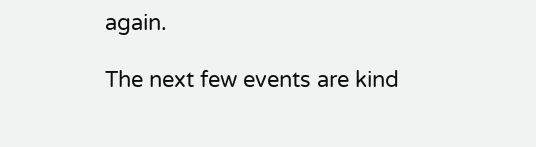again.

The next few events are kind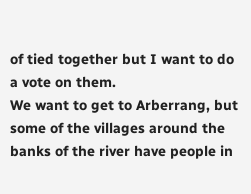of tied together but I want to do a vote on them.
We want to get to Arberrang, but some of the villages around the banks of the river have people in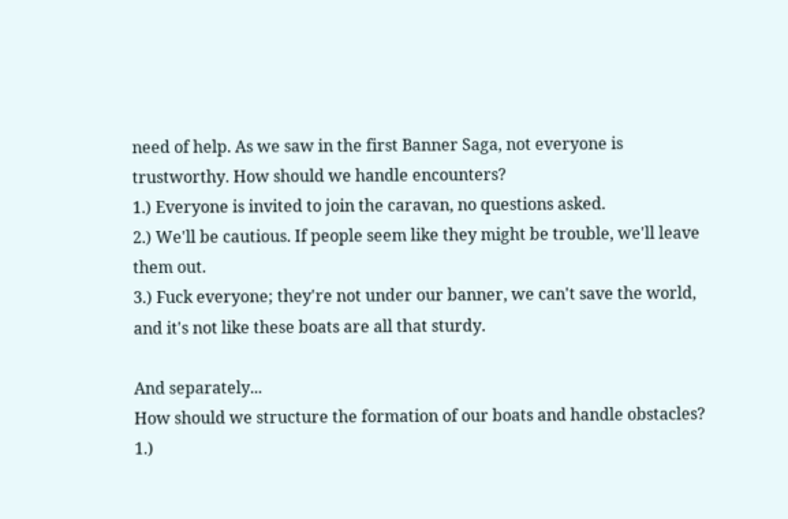need of help. As we saw in the first Banner Saga, not everyone is trustworthy. How should we handle encounters?
1.) Everyone is invited to join the caravan, no questions asked.
2.) We'll be cautious. If people seem like they might be trouble, we'll leave them out.
3.) Fuck everyone; they're not under our banner, we can't save the world, and it's not like these boats are all that sturdy.

And separately...
How should we structure the formation of our boats and handle obstacles?
1.)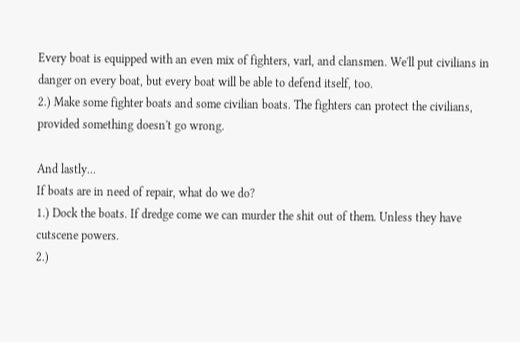Every boat is equipped with an even mix of fighters, varl, and clansmen. We'll put civilians in danger on every boat, but every boat will be able to defend itself, too.
2.) Make some fighter boats and some civilian boats. The fighters can protect the civilians, provided something doesn't go wrong.

And lastly...
If boats are in need of repair, what do we do?
1.) Dock the boats. If dredge come we can murder the shit out of them. Unless they have cutscene powers.
2.)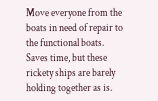Move everyone from the boats in need of repair to the functional boats. Saves time, but these rickety ships are barely holding together as is.